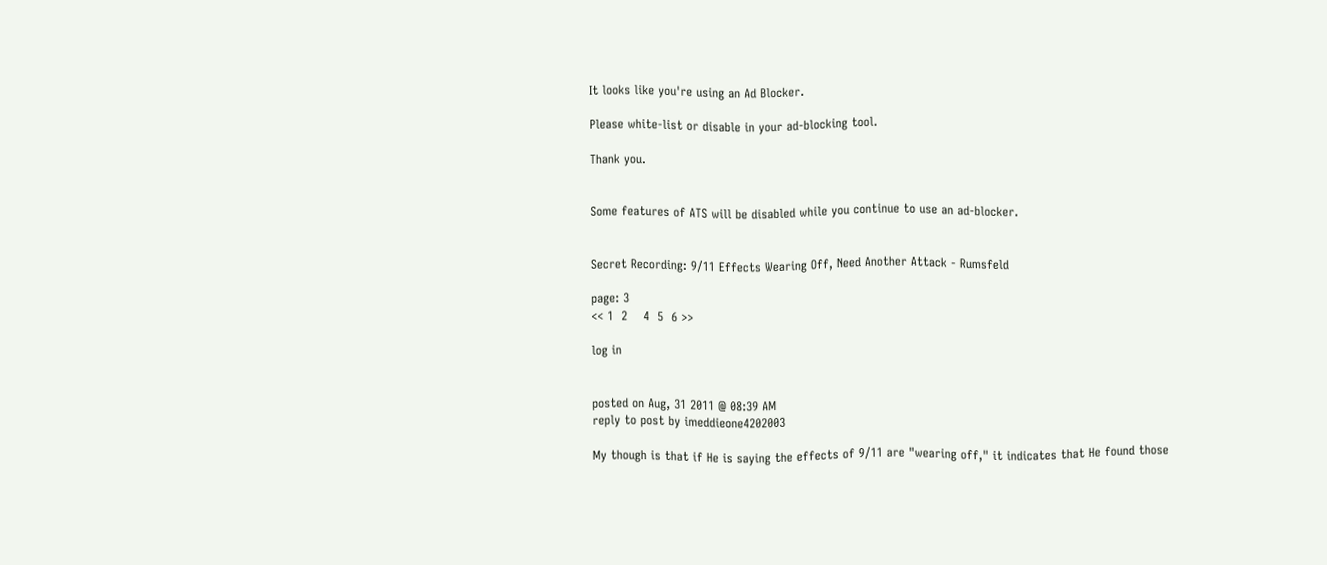It looks like you're using an Ad Blocker.

Please white-list or disable in your ad-blocking tool.

Thank you.


Some features of ATS will be disabled while you continue to use an ad-blocker.


Secret Recording: 9/11 Effects Wearing Off, Need Another Attack - Rumsfeld

page: 3
<< 1  2    4  5  6 >>

log in


posted on Aug, 31 2011 @ 08:39 AM
reply to post by imeddieone4202003

My though is that if He is saying the effects of 9/11 are "wearing off," it indicates that He found those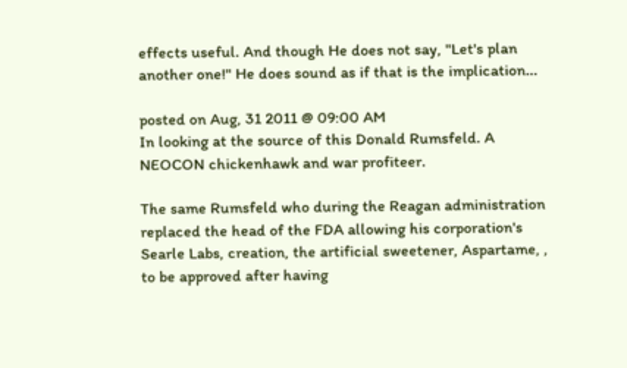effects useful. And though He does not say, "Let's plan another one!" He does sound as if that is the implication...

posted on Aug, 31 2011 @ 09:00 AM
In looking at the source of this Donald Rumsfeld. A NEOCON chickenhawk and war profiteer.

The same Rumsfeld who during the Reagan administration replaced the head of the FDA allowing his corporation's Searle Labs, creation, the artificial sweetener, Aspartame, , to be approved after having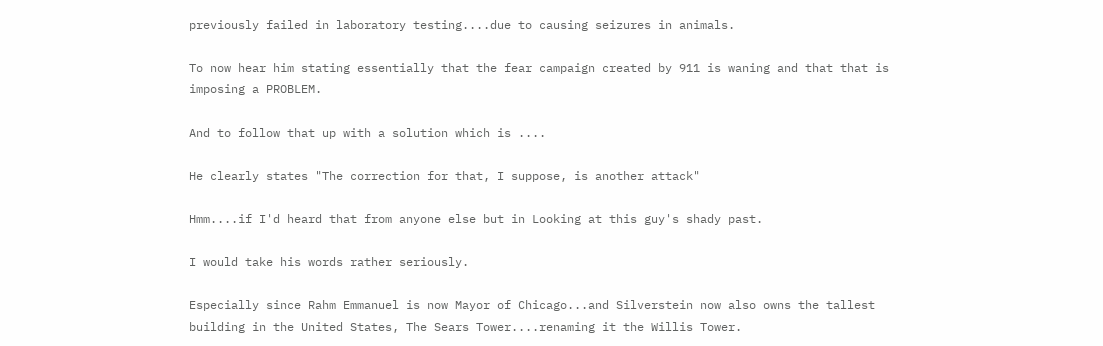previously failed in laboratory testing....due to causing seizures in animals.

To now hear him stating essentially that the fear campaign created by 911 is waning and that that is imposing a PROBLEM.

And to follow that up with a solution which is ....

He clearly states "The correction for that, I suppose, is another attack"

Hmm....if I'd heard that from anyone else but in Looking at this guy's shady past.

I would take his words rather seriously.

Especially since Rahm Emmanuel is now Mayor of Chicago...and Silverstein now also owns the tallest building in the United States, The Sears Tower....renaming it the Willis Tower.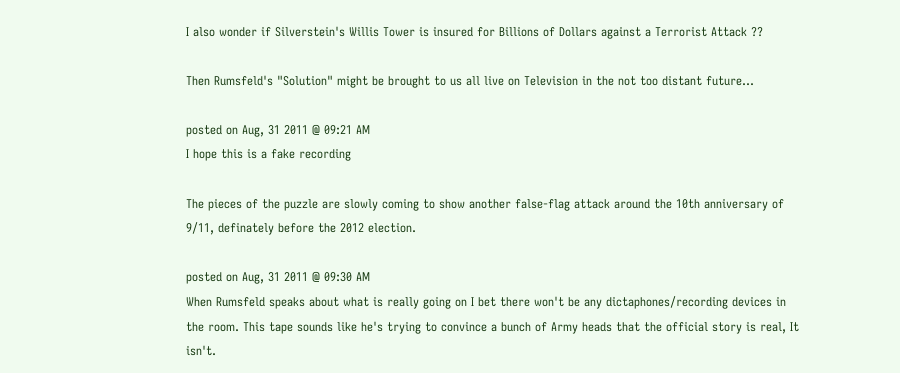I also wonder if Silverstein's Willis Tower is insured for Billions of Dollars against a Terrorist Attack ??

Then Rumsfeld's "Solution" might be brought to us all live on Television in the not too distant future...

posted on Aug, 31 2011 @ 09:21 AM
I hope this is a fake recording

The pieces of the puzzle are slowly coming to show another false-flag attack around the 10th anniversary of 9/11, definately before the 2012 election.

posted on Aug, 31 2011 @ 09:30 AM
When Rumsfeld speaks about what is really going on I bet there won't be any dictaphones/recording devices in the room. This tape sounds like he's trying to convince a bunch of Army heads that the official story is real, It isn't.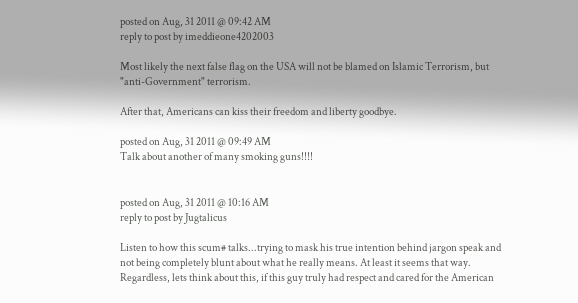posted on Aug, 31 2011 @ 09:42 AM
reply to post by imeddieone4202003

Most likely the next false flag on the USA will not be blamed on Islamic Terrorism, but "anti-Government" terrorism.

After that, Americans can kiss their freedom and liberty goodbye.

posted on Aug, 31 2011 @ 09:49 AM
Talk about another of many smoking guns!!!!


posted on Aug, 31 2011 @ 10:16 AM
reply to post by Jugtalicus

Listen to how this scum# talks...trying to mask his true intention behind jargon speak and not being completely blunt about what he really means. At least it seems that way. Regardless, lets think about this, if this guy truly had respect and cared for the American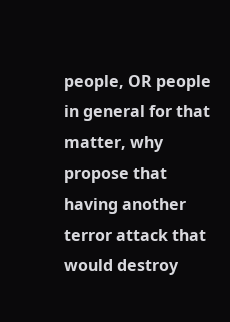people, OR people in general for that matter, why propose that having another terror attack that would destroy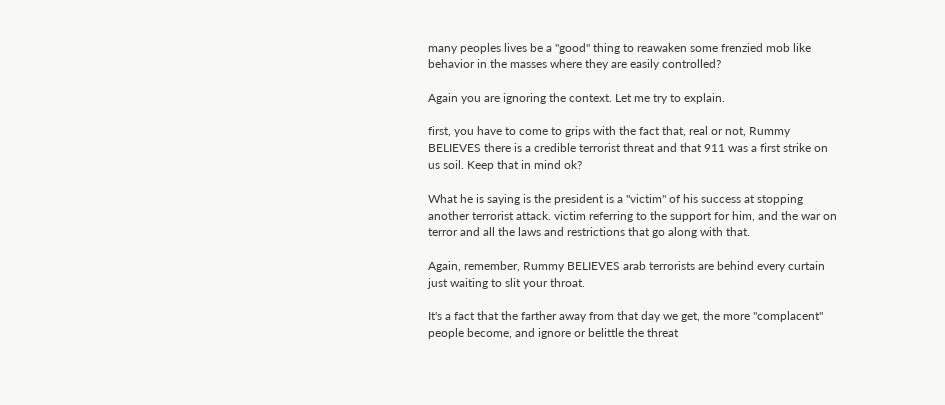many peoples lives be a "good" thing to reawaken some frenzied mob like behavior in the masses where they are easily controlled?

Again you are ignoring the context. Let me try to explain.

first, you have to come to grips with the fact that, real or not, Rummy BELIEVES there is a credible terrorist threat and that 911 was a first strike on us soil. Keep that in mind ok?

What he is saying is the president is a "victim" of his success at stopping another terrorist attack. victim referring to the support for him, and the war on terror and all the laws and restrictions that go along with that.

Again, remember, Rummy BELIEVES arab terrorists are behind every curtain just waiting to slit your throat.

It's a fact that the farther away from that day we get, the more "complacent" people become, and ignore or belittle the threat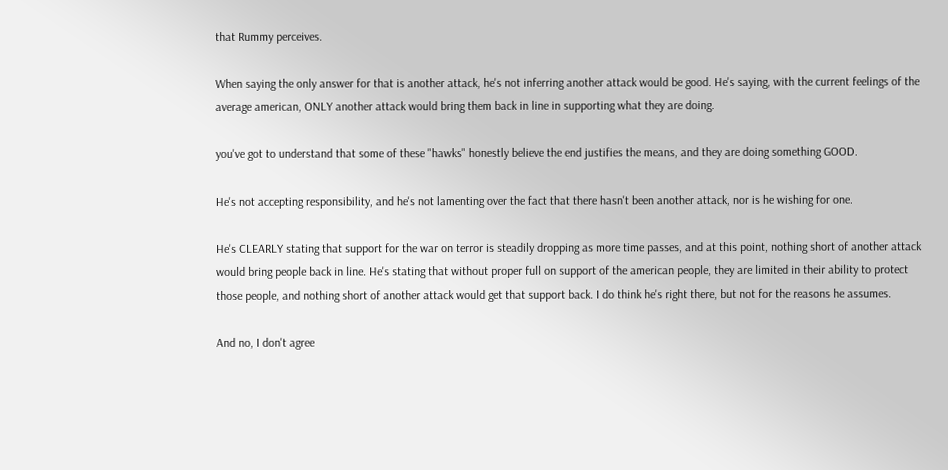that Rummy perceives.

When saying the only answer for that is another attack, he's not inferring another attack would be good. He's saying, with the current feelings of the average american, ONLY another attack would bring them back in line in supporting what they are doing.

you've got to understand that some of these "hawks" honestly believe the end justifies the means, and they are doing something GOOD.

He's not accepting responsibility, and he's not lamenting over the fact that there hasn't been another attack, nor is he wishing for one.

He's CLEARLY stating that support for the war on terror is steadily dropping as more time passes, and at this point, nothing short of another attack would bring people back in line. He's stating that without proper full on support of the american people, they are limited in their ability to protect those people, and nothing short of another attack would get that support back. I do think he's right there, but not for the reasons he assumes.

And no, I don't agree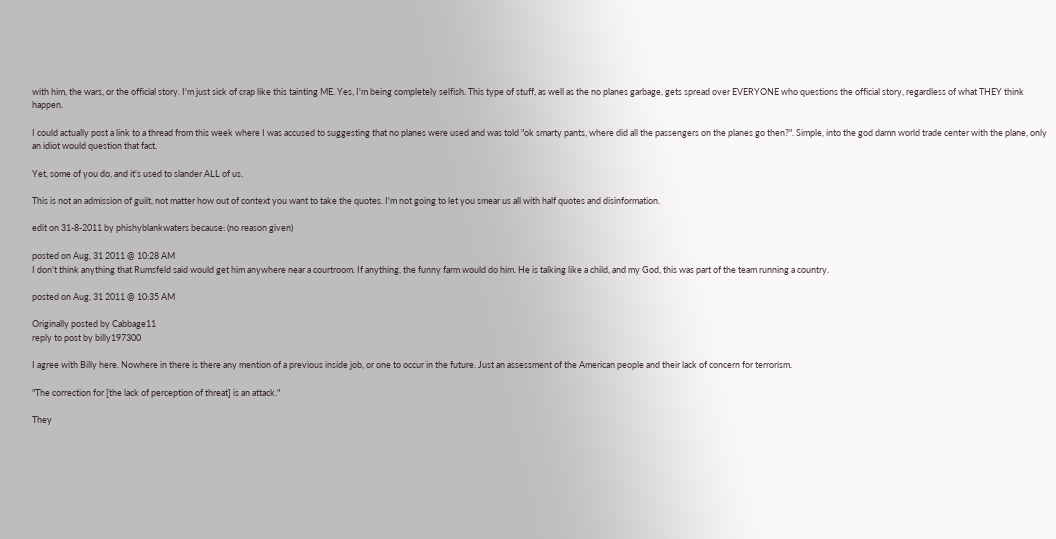with him, the wars, or the official story. I'm just sick of crap like this tainting ME. Yes, I'm being completely selfish. This type of stuff, as well as the no planes garbage, gets spread over EVERYONE who questions the official story, regardless of what THEY think happen.

I could actually post a link to a thread from this week where I was accused to suggesting that no planes were used and was told "ok smarty pants, where did all the passengers on the planes go then?". Simple, into the god damn world trade center with the plane, only an idiot would question that fact.

Yet, some of you do, and it's used to slander ALL of us.

This is not an admission of guilt, not matter how out of context you want to take the quotes. I'm not going to let you smear us all with half quotes and disinformation.

edit on 31-8-2011 by phishyblankwaters because: (no reason given)

posted on Aug, 31 2011 @ 10:28 AM
I don't think anything that Rumsfeld said would get him anywhere near a courtroom. If anything, the funny farm would do him. He is talking like a child, and my God, this was part of the team running a country.

posted on Aug, 31 2011 @ 10:35 AM

Originally posted by Cabbage11
reply to post by billy197300

I agree with Billy here. Nowhere in there is there any mention of a previous inside job, or one to occur in the future. Just an assessment of the American people and their lack of concern for terrorism.

"The correction for [the lack of perception of threat] is an attack."

They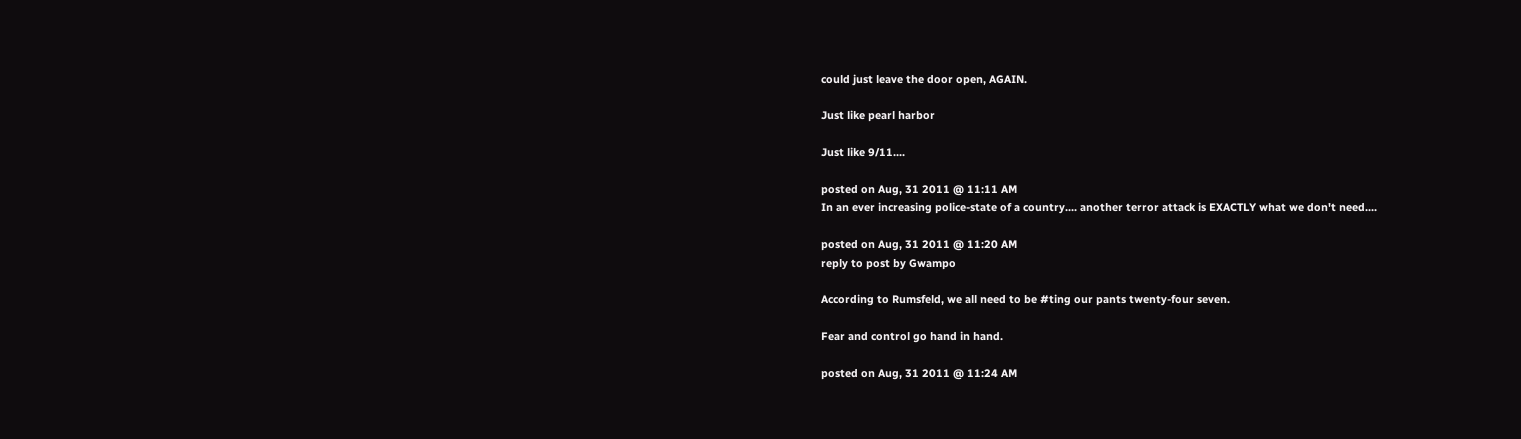could just leave the door open, AGAIN.

Just like pearl harbor

Just like 9/11....

posted on Aug, 31 2011 @ 11:11 AM
In an ever increasing police-state of a country.... another terror attack is EXACTLY what we don't need....

posted on Aug, 31 2011 @ 11:20 AM
reply to post by Gwampo

According to Rumsfeld, we all need to be #ting our pants twenty-four seven.

Fear and control go hand in hand.

posted on Aug, 31 2011 @ 11:24 AM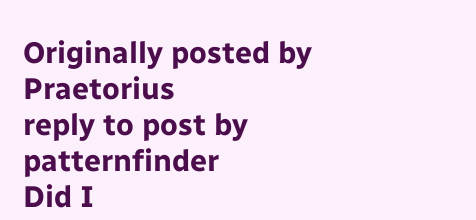Originally posted by Praetorius
reply to post by patternfinder
Did I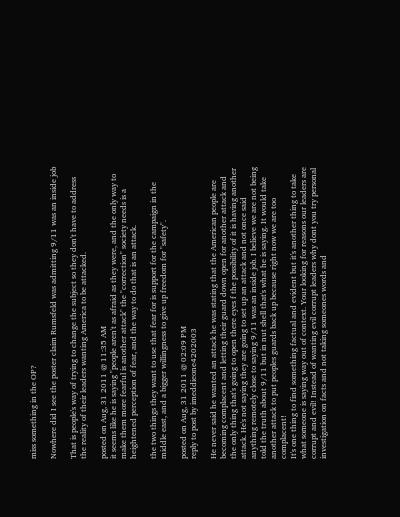miss something in the OP?

Nowhere did I see the poster claim Rumsfeld was admitting 9/11 was an inside job

That is people's way of trying to change the subject so they don't have to address the reality of their leaders wanting America to be attacked.

posted on Aug, 31 2011 @ 11:35 AM
it seems like he is saying "people aren't as afraid as they were, and the only way to make them more fearful is another attack" the "correction" society needs is a heightened perception of fear, and the way to do that is an attack.

the two things they want to use that fear for is support for the campaign in the middle east, and a bigger willingness to give up freedom for "safety".

posted on Aug, 31 2011 @ 02:09 PM
reply to post by imeddieone4202003

He never said he wanted an attack he was stating that the American people are becoming complacent and letting their guard down open for another attack and the only thing that's going to open there eyes f the possibility of it is having another attack. He's not saying they are going to set up an attack and not once said anything remotely close to saying 9/11 was an inside job. I believe we are not being told the truth about 9/11 but in nut shell that's what he is saying. It would take another attack to put peoples guards back up because right now we are too complacent!
It's one thing to find something factual and evident but it's another thing to take what someone is saying way out of context. Your looking for reasons our leaders are corrupt and evil! Instead of wanting evil corrupt leaders why dont you try personal investigation on facts and not taking someones words and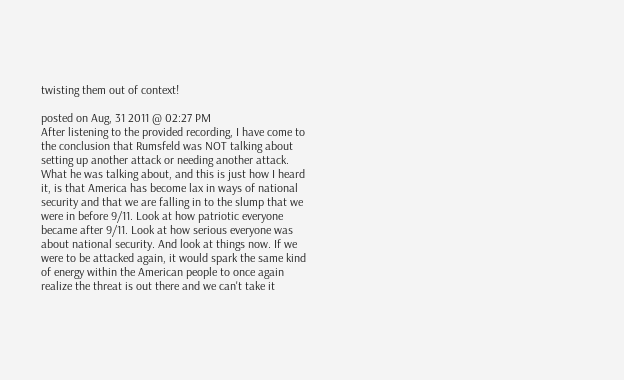twisting them out of context!

posted on Aug, 31 2011 @ 02:27 PM
After listening to the provided recording, I have come to the conclusion that Rumsfeld was NOT talking about setting up another attack or needing another attack. What he was talking about, and this is just how I heard it, is that America has become lax in ways of national security and that we are falling in to the slump that we were in before 9/11. Look at how patriotic everyone became after 9/11. Look at how serious everyone was about national security. And look at things now. If we were to be attacked again, it would spark the same kind of energy within the American people to once again realize the threat is out there and we can't take it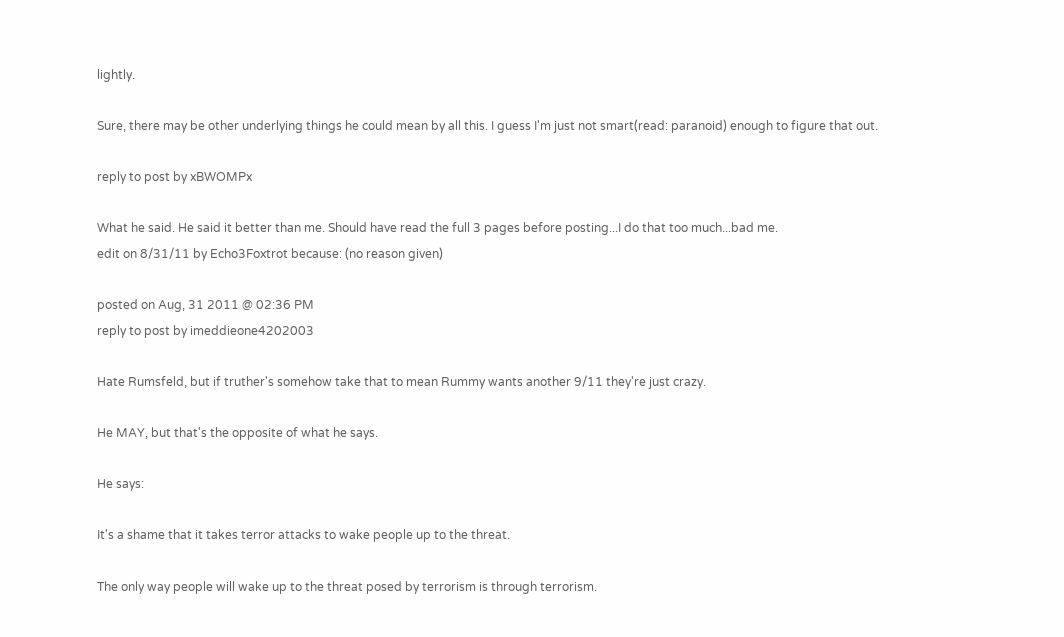lightly.

Sure, there may be other underlying things he could mean by all this. I guess I'm just not smart(read: paranoid) enough to figure that out.

reply to post by xBWOMPx

What he said. He said it better than me. Should have read the full 3 pages before posting...I do that too much...bad me.
edit on 8/31/11 by Echo3Foxtrot because: (no reason given)

posted on Aug, 31 2011 @ 02:36 PM
reply to post by imeddieone4202003

Hate Rumsfeld, but if truther's somehow take that to mean Rummy wants another 9/11 they're just crazy.

He MAY, but that's the opposite of what he says.

He says:

It's a shame that it takes terror attacks to wake people up to the threat.

The only way people will wake up to the threat posed by terrorism is through terrorism.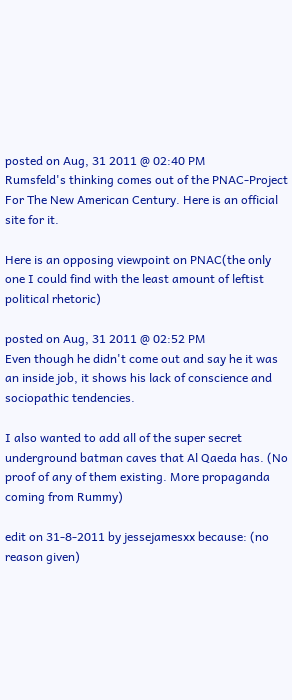posted on Aug, 31 2011 @ 02:40 PM
Rumsfeld's thinking comes out of the PNAC-Project For The New American Century. Here is an official site for it.

Here is an opposing viewpoint on PNAC(the only one I could find with the least amount of leftist political rhetoric)

posted on Aug, 31 2011 @ 02:52 PM
Even though he didn't come out and say he it was an inside job, it shows his lack of conscience and sociopathic tendencies.

I also wanted to add all of the super secret underground batman caves that Al Qaeda has. (No proof of any of them existing. More propaganda coming from Rummy)

edit on 31-8-2011 by jessejamesxx because: (no reason given)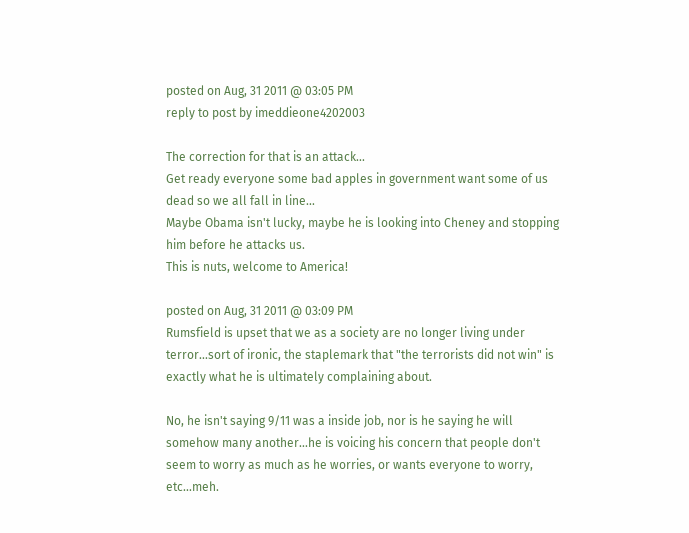posted on Aug, 31 2011 @ 03:05 PM
reply to post by imeddieone4202003

The correction for that is an attack...
Get ready everyone some bad apples in government want some of us dead so we all fall in line...
Maybe Obama isn't lucky, maybe he is looking into Cheney and stopping him before he attacks us.
This is nuts, welcome to America!

posted on Aug, 31 2011 @ 03:09 PM
Rumsfield is upset that we as a society are no longer living under terror...sort of ironic, the staplemark that "the terrorists did not win" is exactly what he is ultimately complaining about.

No, he isn't saying 9/11 was a inside job, nor is he saying he will somehow many another...he is voicing his concern that people don't seem to worry as much as he worries, or wants everyone to worry, etc...meh.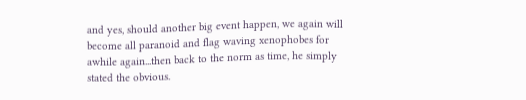and yes, should another big event happen, we again will become all paranoid and flag waving xenophobes for awhile again...then back to the norm as time, he simply stated the obvious.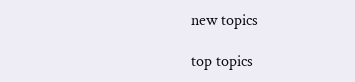new topics

top topics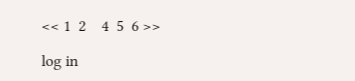<< 1  2    4  5  6 >>

log in